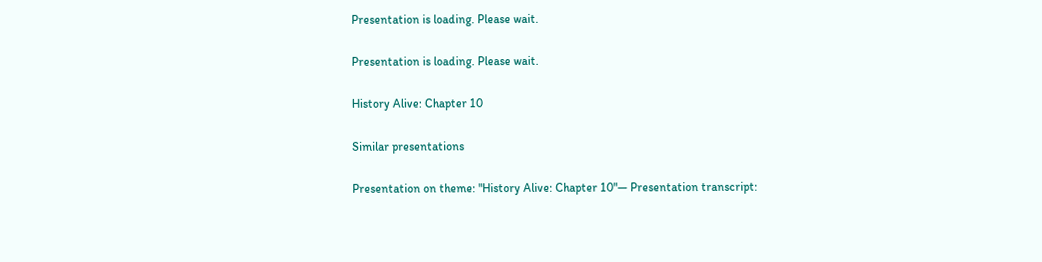Presentation is loading. Please wait.

Presentation is loading. Please wait.

History Alive: Chapter 10

Similar presentations

Presentation on theme: "History Alive: Chapter 10"— Presentation transcript: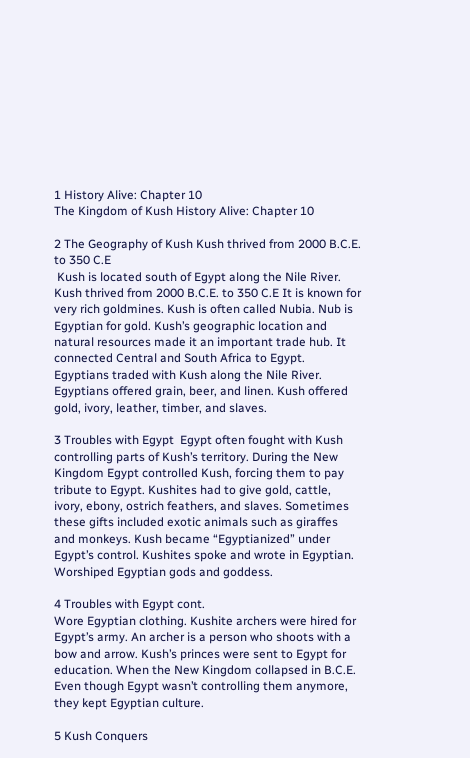1 History Alive: Chapter 10
The Kingdom of Kush History Alive: Chapter 10

2 The Geography of Kush Kush thrived from 2000 B.C.E. to 350 C.E
 Kush is located south of Egypt along the Nile River. Kush thrived from 2000 B.C.E. to 350 C.E It is known for very rich goldmines. Kush is often called Nubia. Nub is Egyptian for gold. Kush’s geographic location and natural resources made it an important trade hub. It connected Central and South Africa to Egypt. Egyptians traded with Kush along the Nile River. Egyptians offered grain, beer, and linen. Kush offered gold, ivory, leather, timber, and slaves.

3 Troubles with Egypt  Egypt often fought with Kush controlling parts of Kush’s territory. During the New Kingdom Egypt controlled Kush, forcing them to pay tribute to Egypt. Kushites had to give gold, cattle, ivory, ebony, ostrich feathers, and slaves. Sometimes these gifts included exotic animals such as giraffes and monkeys. Kush became “Egyptianized” under Egypt’s control. Kushites spoke and wrote in Egyptian. Worshiped Egyptian gods and goddess.

4 Troubles with Egypt cont.
Wore Egyptian clothing. Kushite archers were hired for Egypt’s army. An archer is a person who shoots with a bow and arrow. Kush’s princes were sent to Egypt for education. When the New Kingdom collapsed in B.C.E. Even though Egypt wasn’t controlling them anymore, they kept Egyptian culture.

5 Kush Conquers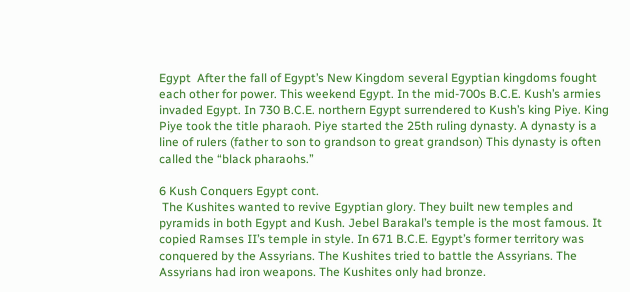Egypt  After the fall of Egypt’s New Kingdom several Egyptian kingdoms fought each other for power. This weekend Egypt. In the mid-700s B.C.E. Kush’s armies invaded Egypt. In 730 B.C.E. northern Egypt surrendered to Kush’s king Piye. King Piye took the title pharaoh. Piye started the 25th ruling dynasty. A dynasty is a line of rulers (father to son to grandson to great grandson) This dynasty is often called the “black pharaohs.”

6 Kush Conquers Egypt cont.
 The Kushites wanted to revive Egyptian glory. They built new temples and pyramids in both Egypt and Kush. Jebel Barakal’s temple is the most famous. It copied Ramses II’s temple in style. In 671 B.C.E. Egypt’s former territory was conquered by the Assyrians. The Kushites tried to battle the Assyrians. The Assyrians had iron weapons. The Kushites only had bronze.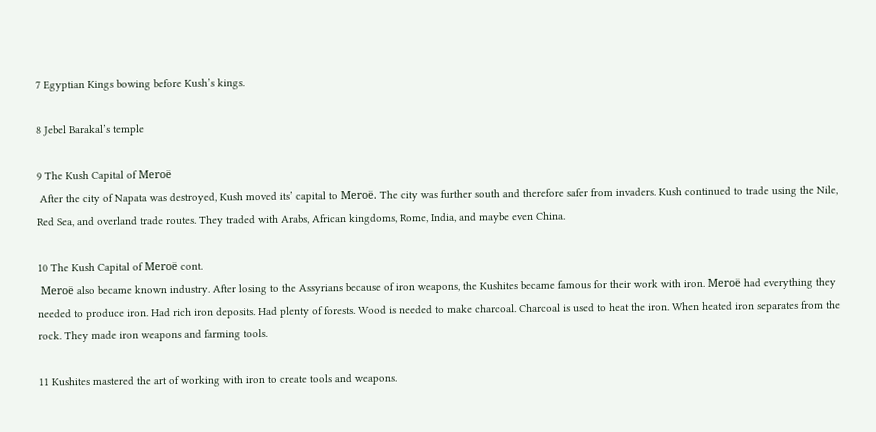7 Egyptian Kings bowing before Kush’s kings.

8 Jebel Barakal’s temple

9 The Kush Capital of Meroë
 After the city of Napata was destroyed, Kush moved its’ capital to Meroë. The city was further south and therefore safer from invaders. Kush continued to trade using the Nile, Red Sea, and overland trade routes. They traded with Arabs, African kingdoms, Rome, India, and maybe even China.

10 The Kush Capital of Meroë cont.
 Meroë also became known industry. After losing to the Assyrians because of iron weapons, the Kushites became famous for their work with iron. Meroë had everything they needed to produce iron. Had rich iron deposits. Had plenty of forests. Wood is needed to make charcoal. Charcoal is used to heat the iron. When heated iron separates from the rock. They made iron weapons and farming tools.

11 Kushites mastered the art of working with iron to create tools and weapons.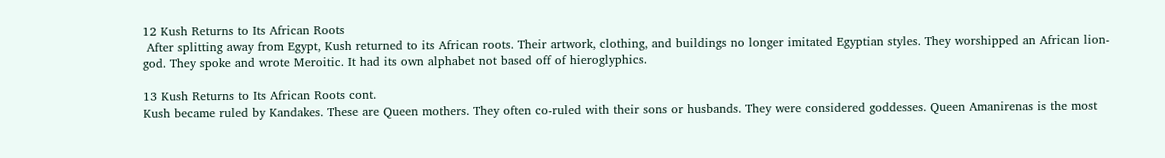12 Kush Returns to Its African Roots
 After splitting away from Egypt, Kush returned to its African roots. Their artwork, clothing, and buildings no longer imitated Egyptian styles. They worshipped an African lion- god. They spoke and wrote Meroitic. It had its own alphabet not based off of hieroglyphics.

13 Kush Returns to Its African Roots cont.
Kush became ruled by Kandakes. These are Queen mothers. They often co-ruled with their sons or husbands. They were considered goddesses. Queen Amanirenas is the most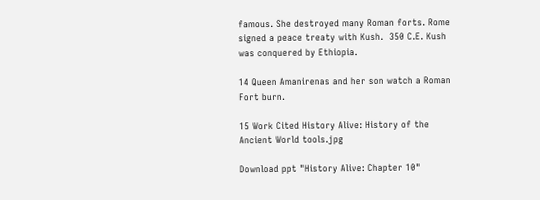famous. She destroyed many Roman forts. Rome signed a peace treaty with Kush.  350 C.E. Kush was conquered by Ethiopia.

14 Queen Amanirenas and her son watch a Roman Fort burn.

15 Work Cited History Alive: History of the Ancient World tools.jpg

Download ppt "History Alive: Chapter 10"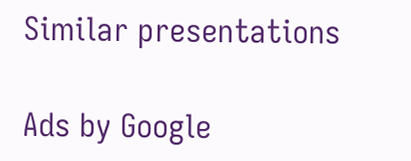Similar presentations

Ads by Google